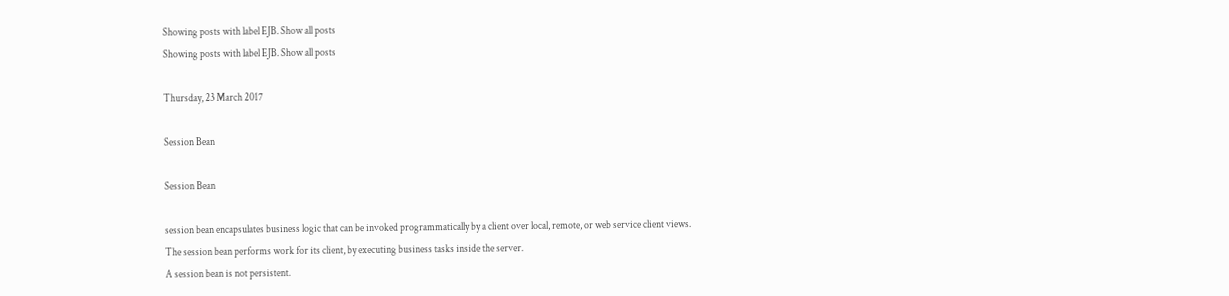Showing posts with label EJB. Show all posts
Showing posts with label EJB. Show all posts

Thursday, 23 March 2017

Session Bean

Session Bean

session bean encapsulates business logic that can be invoked programmatically by a client over local, remote, or web service client views. The session bean performs work for its client, by executing business tasks inside the server.
A session bean is not persistent.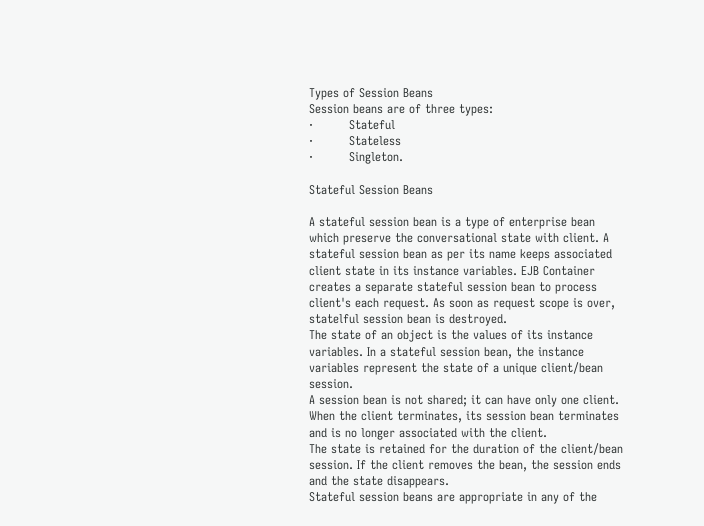Types of Session Beans
Session beans are of three types:
·         Stateful
·         Stateless
·         Singleton.

Stateful Session Beans

A stateful session bean is a type of enterprise bean which preserve the conversational state with client. A stateful session bean as per its name keeps associated client state in its instance variables. EJB Container creates a separate stateful session bean to process client's each request. As soon as request scope is over, statelful session bean is destroyed.
The state of an object is the values of its instance variables. In a stateful session bean, the instance variables represent the state of a unique client/bean session.
A session bean is not shared; it can have only one client. When the client terminates, its session bean terminates and is no longer associated with the client.
The state is retained for the duration of the client/bean session. If the client removes the bean, the session ends and the state disappears.
Stateful session beans are appropriate in any of the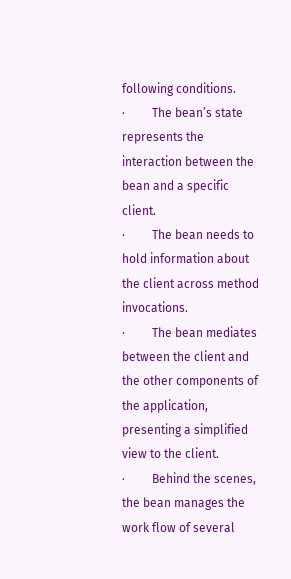following conditions.
·         The bean’s state represents the interaction between the bean and a specific client.
·         The bean needs to hold information about the client across method invocations.
·         The bean mediates between the client and the other components of the application, presenting a simplified view to the client.
·         Behind the scenes, the bean manages the work flow of several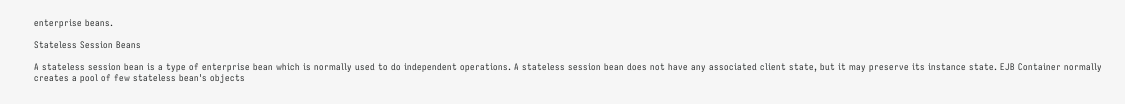enterprise beans.

Stateless Session Beans

A stateless session bean is a type of enterprise bean which is normally used to do independent operations. A stateless session bean does not have any associated client state, but it may preserve its instance state. EJB Container normally creates a pool of few stateless bean's objects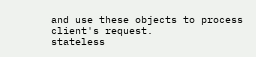and use these objects to process client's request.
stateless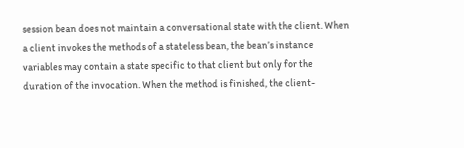session bean does not maintain a conversational state with the client. When a client invokes the methods of a stateless bean, the bean’s instance variables may contain a state specific to that client but only for the duration of the invocation. When the method is finished, the client-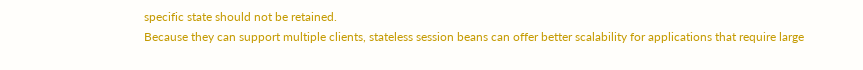specific state should not be retained.
Because they can support multiple clients, stateless session beans can offer better scalability for applications that require large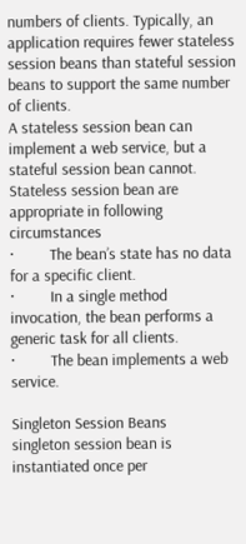numbers of clients. Typically, an application requires fewer stateless session beans than stateful session beans to support the same number of clients.
A stateless session bean can implement a web service, but a stateful session bean cannot.
Stateless session bean are appropriate in following circumstances
·         The bean’s state has no data for a specific client.
·         In a single method invocation, the bean performs a generic task for all clients.
·         The bean implements a web service.

Singleton Session Beans
singleton session bean is instantiated once per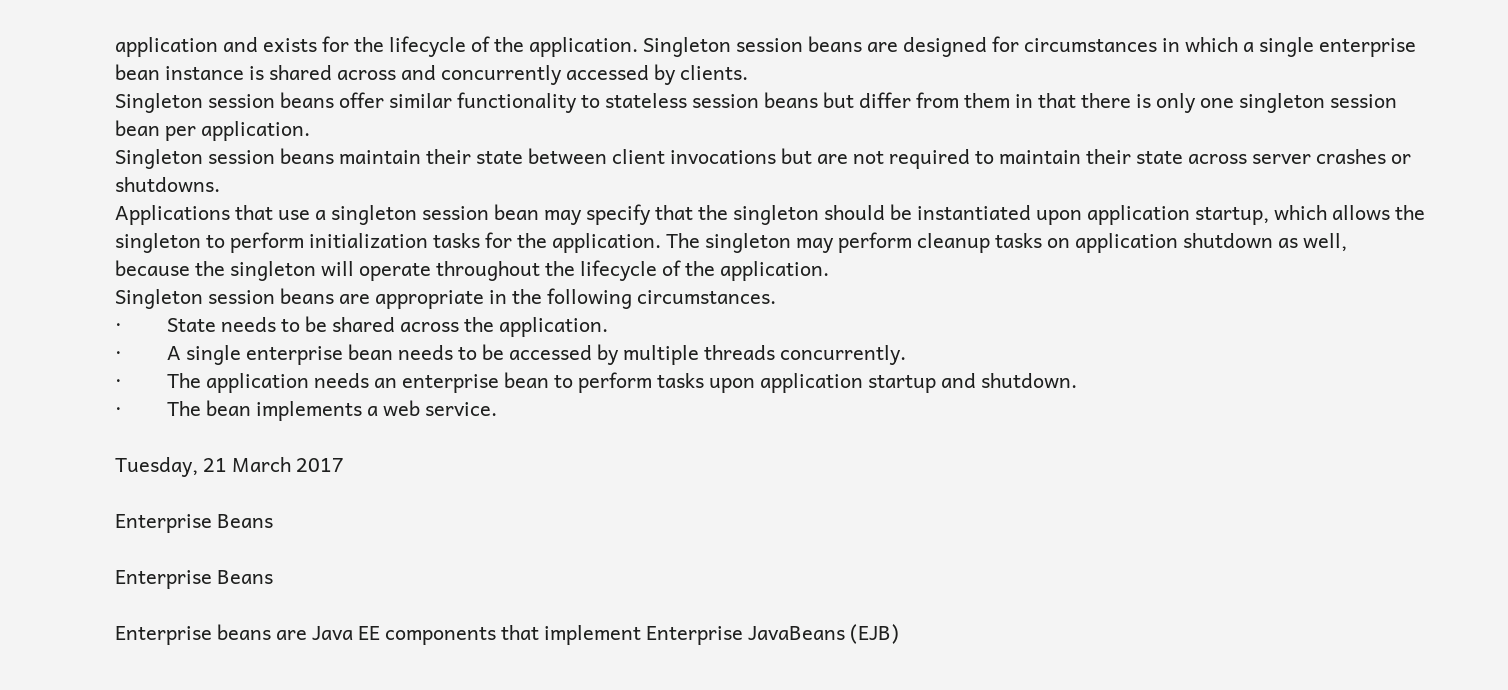application and exists for the lifecycle of the application. Singleton session beans are designed for circumstances in which a single enterprise bean instance is shared across and concurrently accessed by clients.
Singleton session beans offer similar functionality to stateless session beans but differ from them in that there is only one singleton session bean per application.
Singleton session beans maintain their state between client invocations but are not required to maintain their state across server crashes or shutdowns.
Applications that use a singleton session bean may specify that the singleton should be instantiated upon application startup, which allows the singleton to perform initialization tasks for the application. The singleton may perform cleanup tasks on application shutdown as well, because the singleton will operate throughout the lifecycle of the application.
Singleton session beans are appropriate in the following circumstances.
·         State needs to be shared across the application.
·         A single enterprise bean needs to be accessed by multiple threads concurrently.
·         The application needs an enterprise bean to perform tasks upon application startup and shutdown.
·         The bean implements a web service.

Tuesday, 21 March 2017

Enterprise Beans

Enterprise Beans

Enterprise beans are Java EE components that implement Enterprise JavaBeans (EJB)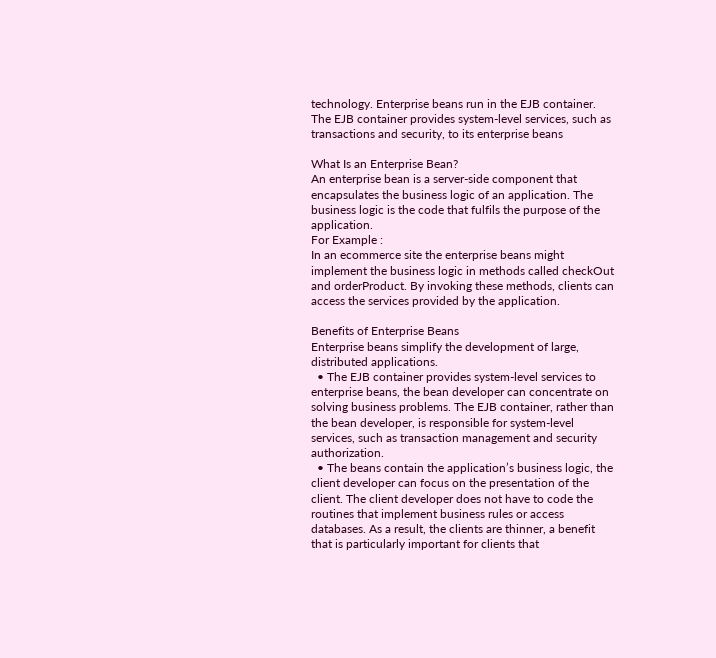technology. Enterprise beans run in the EJB container. The EJB container provides system-level services, such as transactions and security, to its enterprise beans

What Is an Enterprise Bean?
An enterprise bean is a server-side component that encapsulates the business logic of an application. The business logic is the code that fulfils the purpose of the application.
For Example :
In an ecommerce site the enterprise beans might implement the business logic in methods called checkOut and orderProduct. By invoking these methods, clients can access the services provided by the application.

Benefits of Enterprise Beans
Enterprise beans simplify the development of large, distributed applications.
  • The EJB container provides system-level services to enterprise beans, the bean developer can concentrate on solving business problems. The EJB container, rather than the bean developer, is responsible for system-level services, such as transaction management and security authorization.
  • The beans contain the application’s business logic, the client developer can focus on the presentation of the client. The client developer does not have to code the routines that implement business rules or access databases. As a result, the clients are thinner, a benefit that is particularly important for clients that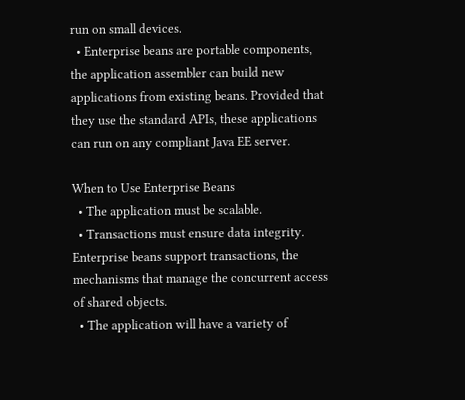run on small devices.
  • Enterprise beans are portable components, the application assembler can build new applications from existing beans. Provided that they use the standard APIs, these applications can run on any compliant Java EE server.

When to Use Enterprise Beans
  • The application must be scalable.
  • Transactions must ensure data integrity. Enterprise beans support transactions, the mechanisms that manage the concurrent access of shared objects.
  • The application will have a variety of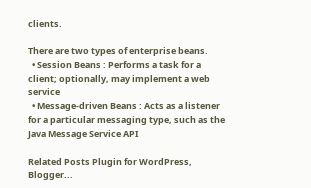clients.

There are two types of enterprise beans.
  • Session Beans : Performs a task for a client; optionally, may implement a web service
  • Message-driven Beans : Acts as a listener for a particular messaging type, such as the Java Message Service API

Related Posts Plugin for WordPress, Blogger...